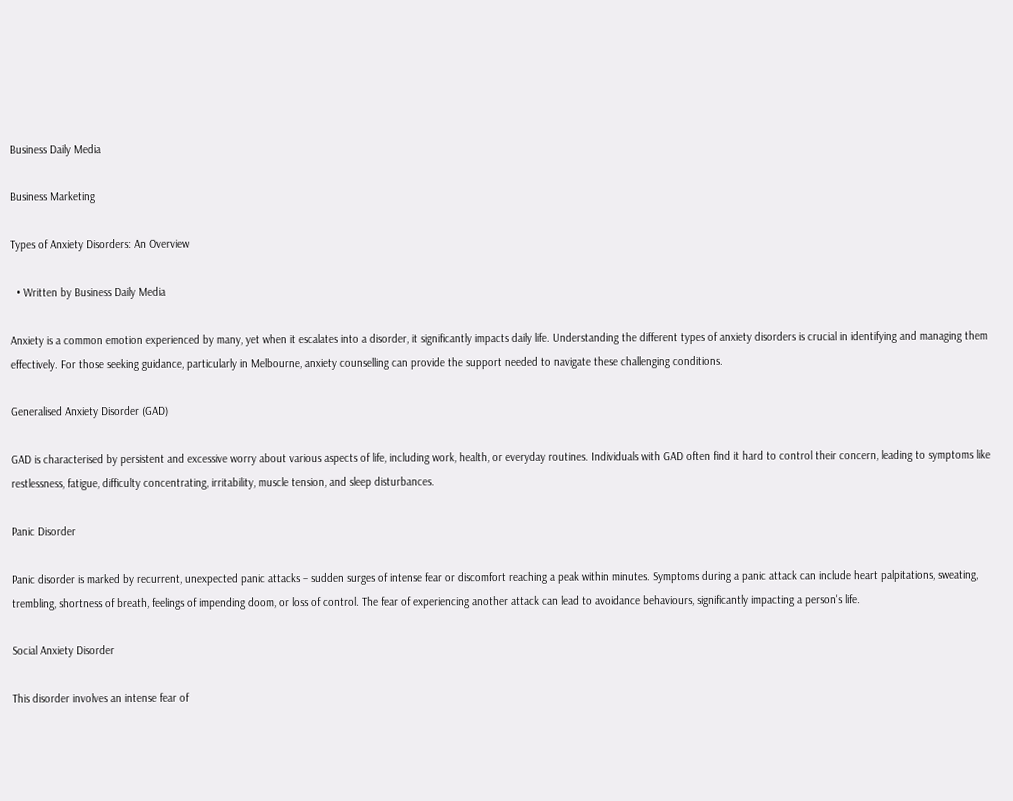Business Daily Media

Business Marketing

Types of Anxiety Disorders: An Overview

  • Written by Business Daily Media

Anxiety is a common emotion experienced by many, yet when it escalates into a disorder, it significantly impacts daily life. Understanding the different types of anxiety disorders is crucial in identifying and managing them effectively. For those seeking guidance, particularly in Melbourne, anxiety counselling can provide the support needed to navigate these challenging conditions.

Generalised Anxiety Disorder (GAD)

GAD is characterised by persistent and excessive worry about various aspects of life, including work, health, or everyday routines. Individuals with GAD often find it hard to control their concern, leading to symptoms like restlessness, fatigue, difficulty concentrating, irritability, muscle tension, and sleep disturbances.

Panic Disorder

Panic disorder is marked by recurrent, unexpected panic attacks – sudden surges of intense fear or discomfort reaching a peak within minutes. Symptoms during a panic attack can include heart palpitations, sweating, trembling, shortness of breath, feelings of impending doom, or loss of control. The fear of experiencing another attack can lead to avoidance behaviours, significantly impacting a person's life.

Social Anxiety Disorder

This disorder involves an intense fear of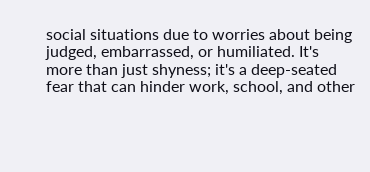social situations due to worries about being judged, embarrassed, or humiliated. It's more than just shyness; it's a deep-seated fear that can hinder work, school, and other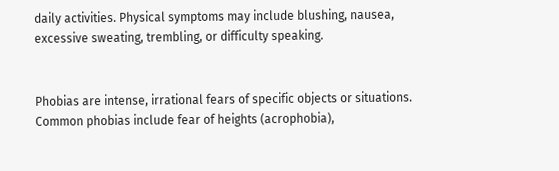daily activities. Physical symptoms may include blushing, nausea, excessive sweating, trembling, or difficulty speaking.


Phobias are intense, irrational fears of specific objects or situations. Common phobias include fear of heights (acrophobia),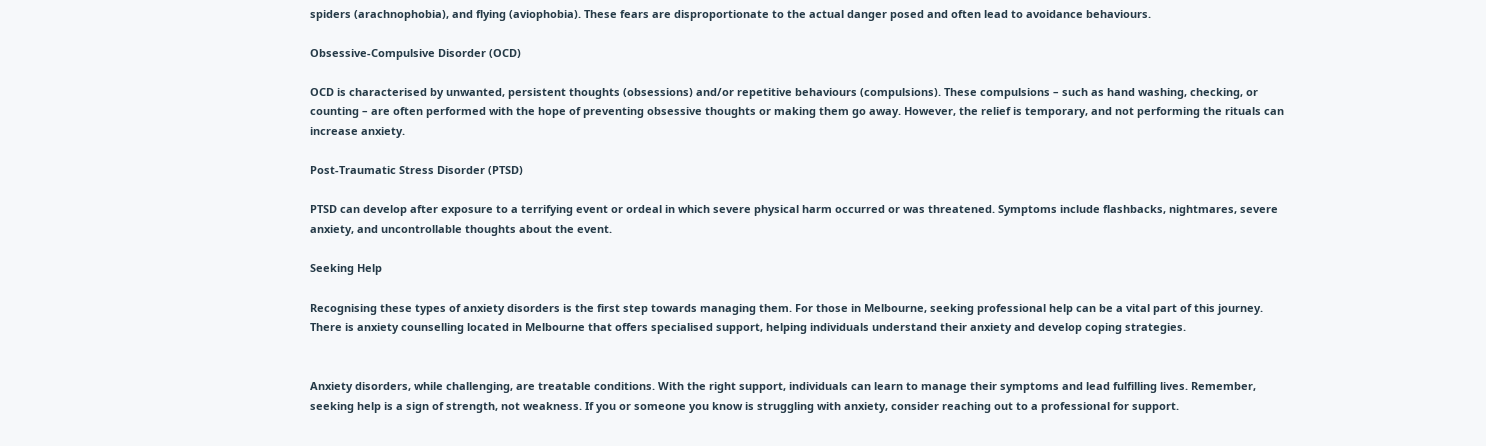spiders (arachnophobia), and flying (aviophobia). These fears are disproportionate to the actual danger posed and often lead to avoidance behaviours.

Obsessive-Compulsive Disorder (OCD)

OCD is characterised by unwanted, persistent thoughts (obsessions) and/or repetitive behaviours (compulsions). These compulsions – such as hand washing, checking, or counting – are often performed with the hope of preventing obsessive thoughts or making them go away. However, the relief is temporary, and not performing the rituals can increase anxiety.

Post-Traumatic Stress Disorder (PTSD)

PTSD can develop after exposure to a terrifying event or ordeal in which severe physical harm occurred or was threatened. Symptoms include flashbacks, nightmares, severe anxiety, and uncontrollable thoughts about the event.

Seeking Help

Recognising these types of anxiety disorders is the first step towards managing them. For those in Melbourne, seeking professional help can be a vital part of this journey. There is anxiety counselling located in Melbourne that offers specialised support, helping individuals understand their anxiety and develop coping strategies.


Anxiety disorders, while challenging, are treatable conditions. With the right support, individuals can learn to manage their symptoms and lead fulfilling lives. Remember, seeking help is a sign of strength, not weakness. If you or someone you know is struggling with anxiety, consider reaching out to a professional for support.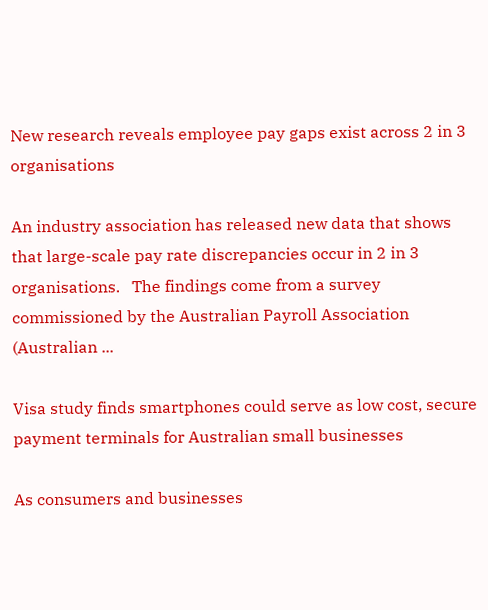New research reveals employee pay gaps exist across 2 in 3 organisations

An industry association has released new data that shows that large-scale pay rate discrepancies occur in 2 in 3 organisations.   The findings come from a survey commissioned by the Australian Payroll Association (Australian ...

Visa study finds smartphones could serve as low cost, secure payment terminals for Australian small businesses

As consumers and businesses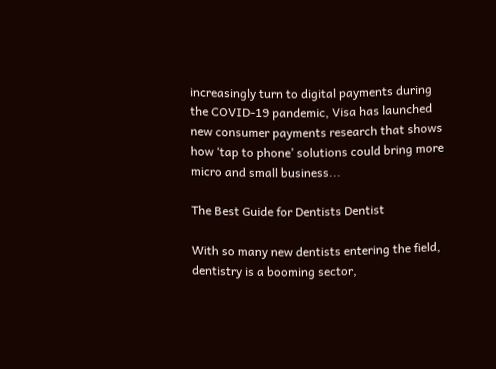increasingly turn to digital payments during the COVID-19 pandemic, Visa has launched new consumer payments research that shows how ‘tap to phone’ solutions could bring more micro and small business...

The Best Guide for Dentists Dentist

With so many new dentists entering the field, dentistry is a booming sector,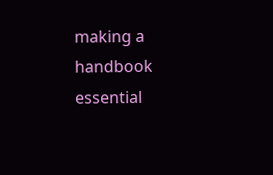making a handbook essential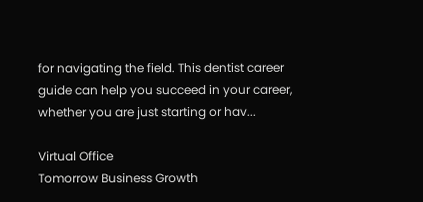for navigating the field. This dentist career guide can help you succeed in your career, whether you are just starting or hav...

Virtual Office
Tomorrow Business Growth